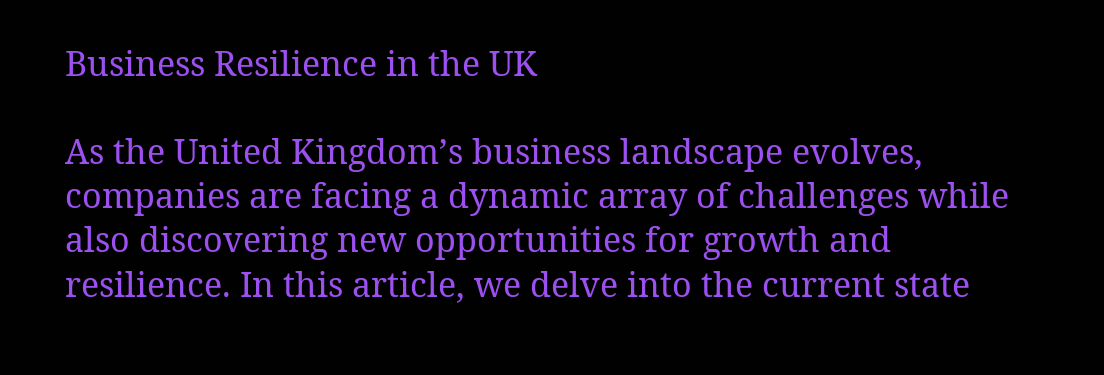Business Resilience in the UK

As the United Kingdom’s business landscape evolves, companies are facing a dynamic array of challenges while also discovering new opportunities for growth and resilience. In this article, we delve into the current state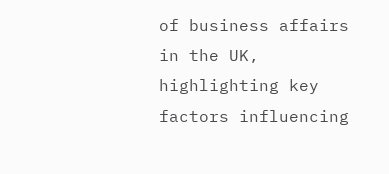of business affairs in the UK, highlighting key factors influencing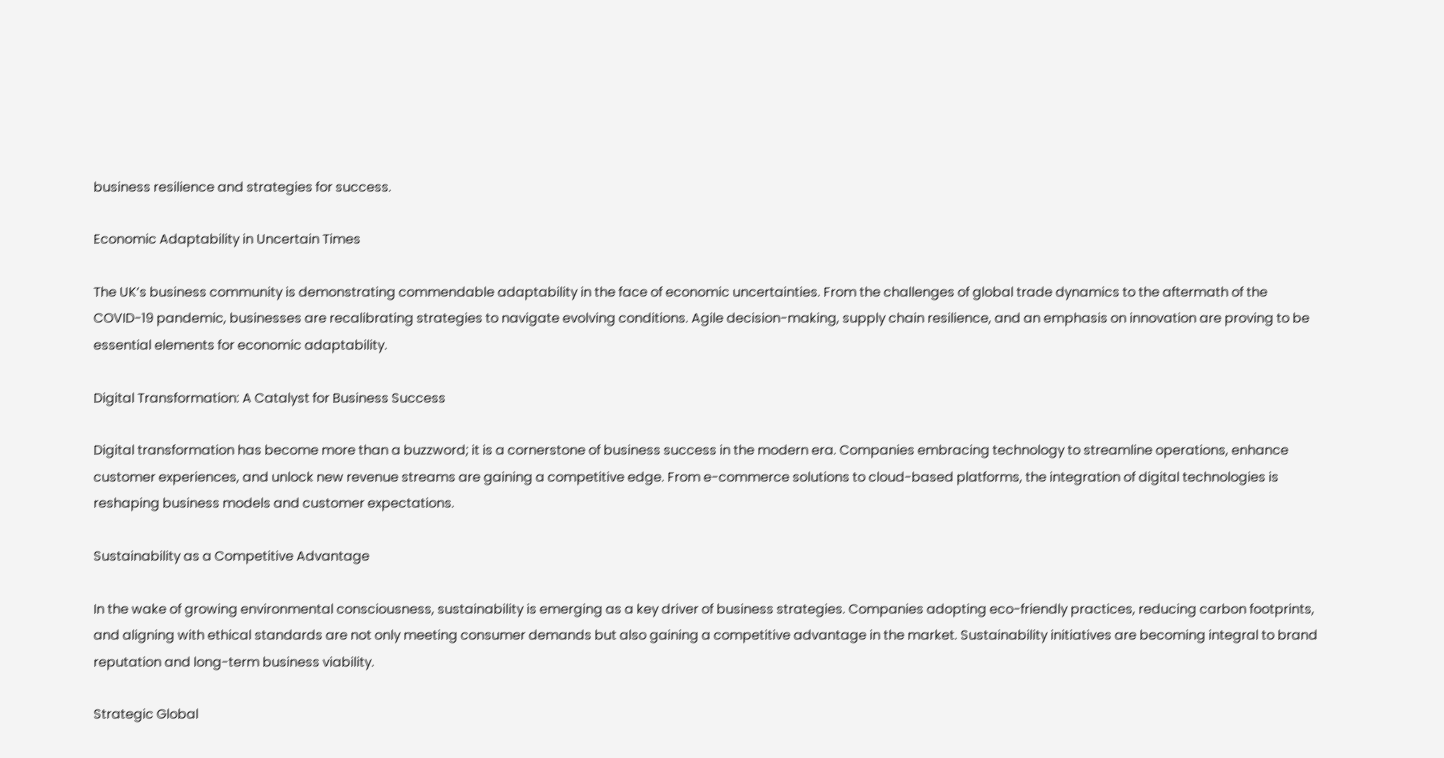business resilience and strategies for success.

Economic Adaptability in Uncertain Times

The UK’s business community is demonstrating commendable adaptability in the face of economic uncertainties. From the challenges of global trade dynamics to the aftermath of the COVID-19 pandemic, businesses are recalibrating strategies to navigate evolving conditions. Agile decision-making, supply chain resilience, and an emphasis on innovation are proving to be essential elements for economic adaptability.

Digital Transformation: A Catalyst for Business Success

Digital transformation has become more than a buzzword; it is a cornerstone of business success in the modern era. Companies embracing technology to streamline operations, enhance customer experiences, and unlock new revenue streams are gaining a competitive edge. From e-commerce solutions to cloud-based platforms, the integration of digital technologies is reshaping business models and customer expectations.

Sustainability as a Competitive Advantage

In the wake of growing environmental consciousness, sustainability is emerging as a key driver of business strategies. Companies adopting eco-friendly practices, reducing carbon footprints, and aligning with ethical standards are not only meeting consumer demands but also gaining a competitive advantage in the market. Sustainability initiatives are becoming integral to brand reputation and long-term business viability.

Strategic Global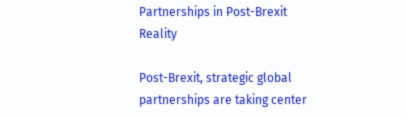Partnerships in Post-Brexit Reality

Post-Brexit, strategic global partnerships are taking center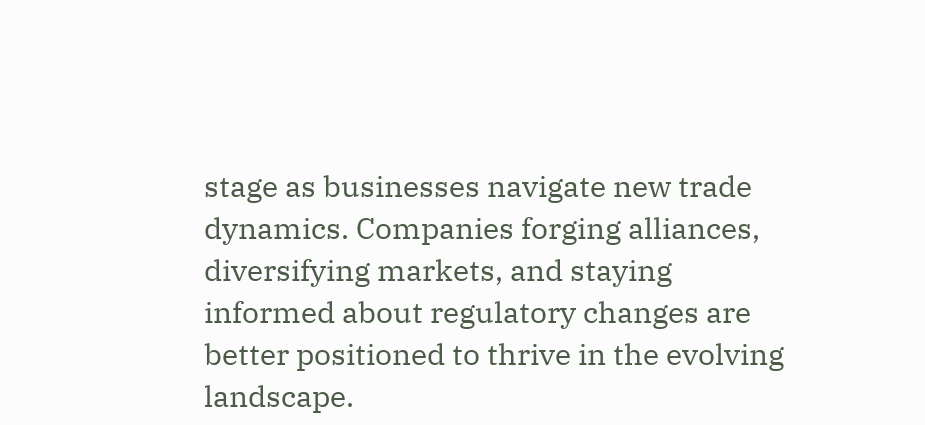stage as businesses navigate new trade dynamics. Companies forging alliances, diversifying markets, and staying informed about regulatory changes are better positioned to thrive in the evolving landscape.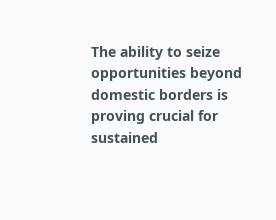The ability to seize opportunities beyond domestic borders is proving crucial for sustained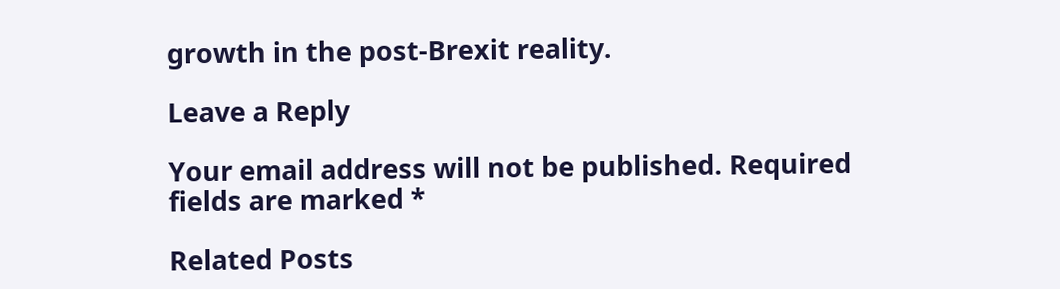growth in the post-Brexit reality.

Leave a Reply

Your email address will not be published. Required fields are marked *

Related Posts